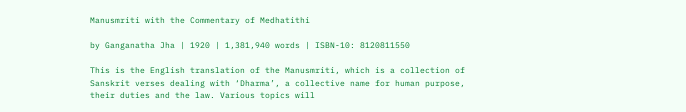Manusmriti with the Commentary of Medhatithi

by Ganganatha Jha | 1920 | 1,381,940 words | ISBN-10: 8120811550

This is the English translation of the Manusmriti, which is a collection of Sanskrit verses dealing with ‘Dharma’, a collective name for human purpose, their duties and the law. Various topics will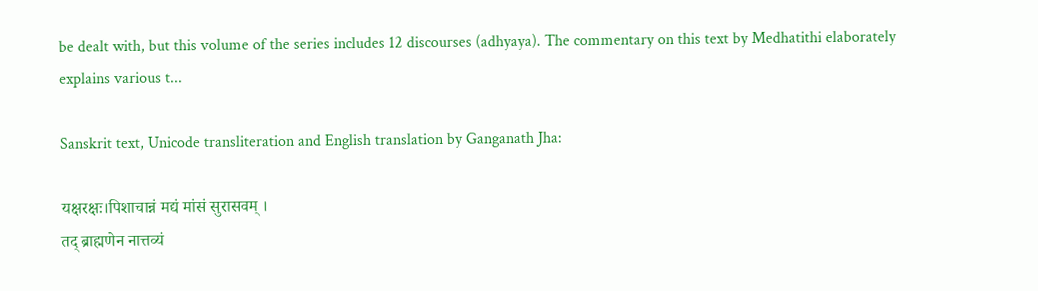be dealt with, but this volume of the series includes 12 discourses (adhyaya). The commentary on this text by Medhatithi elaborately explains various t...

Sanskrit text, Unicode transliteration and English translation by Ganganath Jha:

यक्षरक्षः।पिशाचान्नं मद्यं मांसं सुरासवम् ।
तद् ब्राह्मणेन नात्तव्यं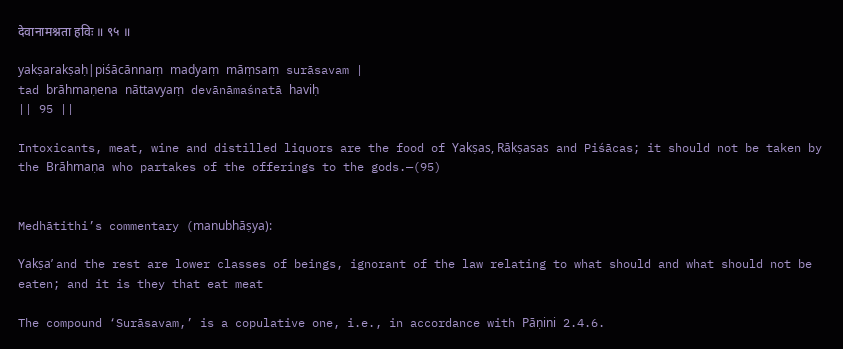देवानामश्नता हविः ॥ ९५ ॥

yakṣarakṣaḥ|piśācānnaṃ madyaṃ māṃsaṃ surāsavam |
tad brāhmaṇena nāttavyaṃ devānāmaśnatā haviḥ
|| 95 ||

Intoxicants, meat, wine and distilled liquors are the food of Yakṣas, Rākṣasas and Piśācas; it should not be taken by the Brāhmaṇa who partakes of the offerings to the gods.—(95)


Medhātithi’s commentary (manubhāṣya):

Yakṣa’ and the rest are lower classes of beings, ignorant of the law relating to what should and what should not be eaten; and it is they that eat meat

The compound ‘Surāsavam,’ is a copulative one, i.e., in accordance with Pāṇini 2.4.6.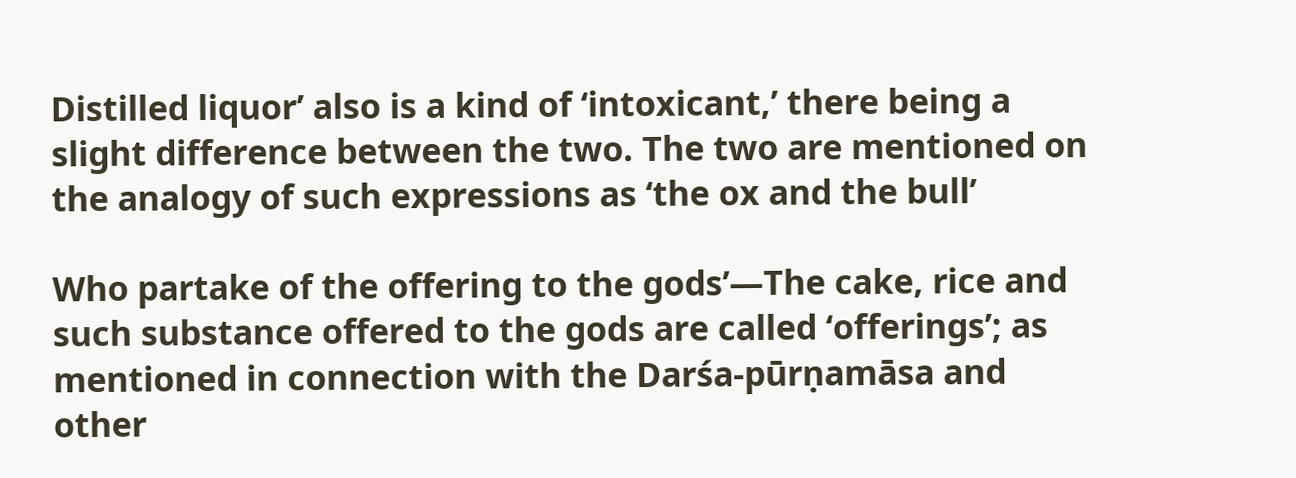Distilled liquor’ also is a kind of ‘intoxicant,’ there being a slight difference between the two. The two are mentioned on the analogy of such expressions as ‘the ox and the bull’

Who partake of the offering to the gods’—The cake, rice and such substance offered to the gods are called ‘offerings’; as mentioned in connection with the Darśa-pūrṇamāsa and other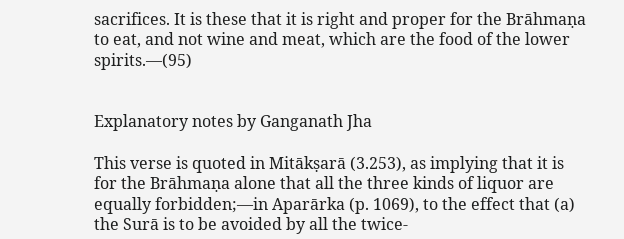sacrifices. It is these that it is right and proper for the Brāhmaṇa to eat, and not wine and meat, which are the food of the lower spirits.—(95)


Explanatory notes by Ganganath Jha

This verse is quoted in Mitākṣarā (3.253), as implying that it is for the Brāhmaṇa alone that all the three kinds of liquor are equally forbidden;—in Aparārka (p. 1069), to the effect that (a) the Surā is to be avoided by all the twice-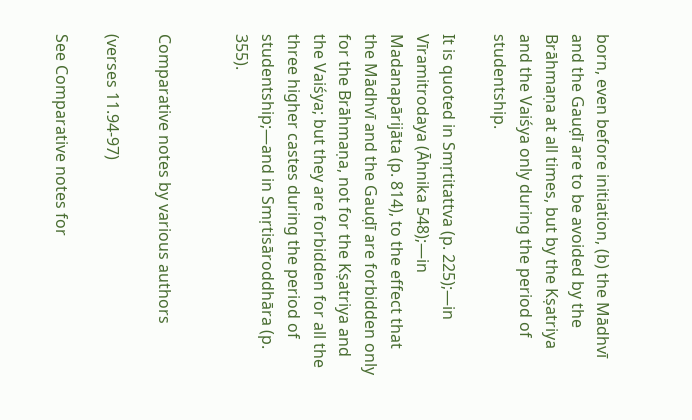born, even before initiation, (b) the Mādhvī and the Gauḍī are to be avoided by the Brāhmaṇa at all times, but by the Kṣatriya and the Vaiśya only during the period of studentship.

It is quoted in Smṛtitattva (p. 225);—in Vīramitrodaya (Āhnika 548);—in Madanapārijāta (p. 814), to the effect that the Mādhvī and the Gauḍī are forbidden only for the Brāhmaṇa, not for the Kṣatriya and the Vaiśya; but they are forbidden for all the three higher castes during the period of studentship;—and in Smṛtisāroddhāra (p. 355).


Comparative notes by various authors

(verses 11.94-97)

See Comparative notes for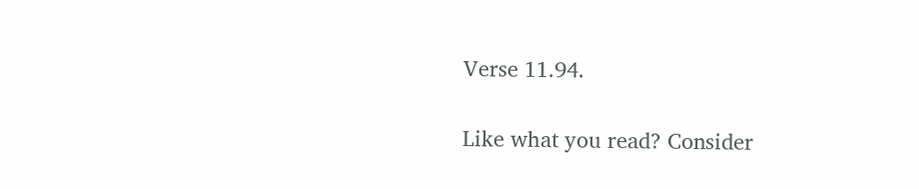Verse 11.94.

Like what you read? Consider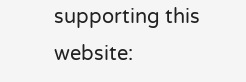supporting this website: